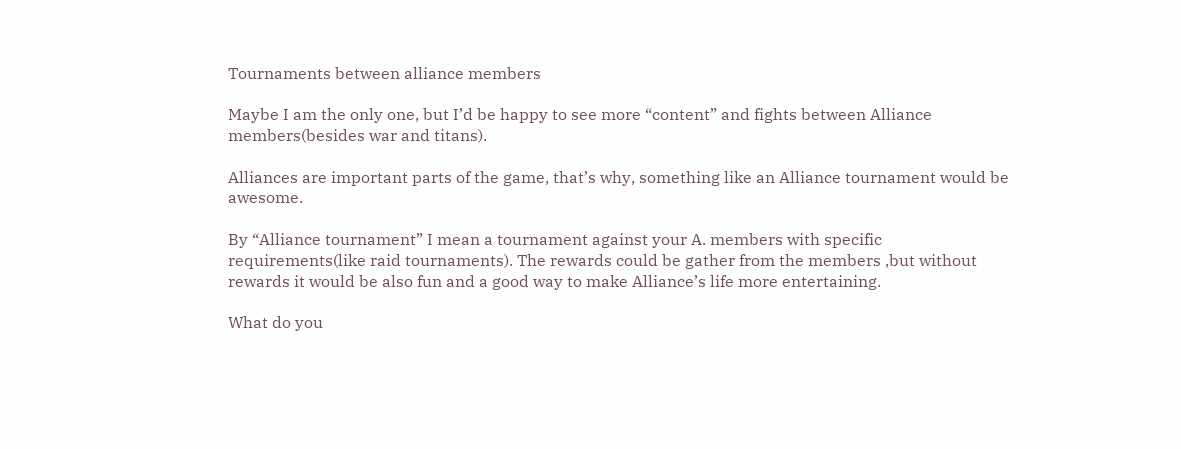Tournaments between alliance members

Maybe I am the only one, but I’d be happy to see more “content” and fights between Alliance members(besides war and titans).

Alliances are important parts of the game, that’s why, something like an Alliance tournament would be awesome.

By “Alliance tournament” I mean a tournament against your A. members with specific requirements(like raid tournaments). The rewards could be gather from the members ,but without rewards it would be also fun and a good way to make Alliance’s life more entertaining.

What do you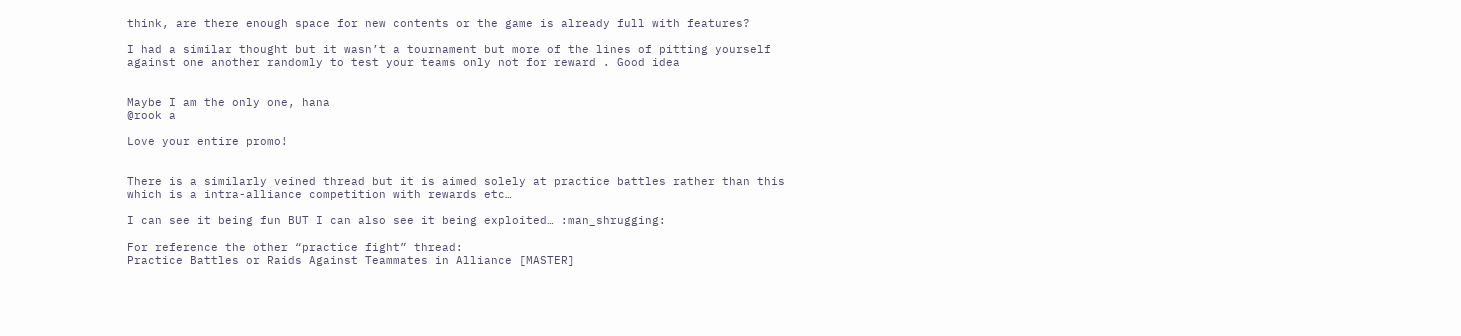think, are there enough space for new contents or the game is already full with features?

I had a similar thought but it wasn’t a tournament but more of the lines of pitting yourself against one another randomly to test your teams only not for reward . Good idea


Maybe I am the only one, hana
@rook a

Love your entire promo!


There is a similarly veined thread but it is aimed solely at practice battles rather than this which is a intra-alliance competition with rewards etc…

I can see it being fun BUT I can also see it being exploited… :man_shrugging:

For reference the other “practice fight” thread:
Practice Battles or Raids Against Teammates in Alliance [MASTER]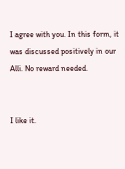I agree with you. In this form, it was discussed positively in our Alli. No reward needed.


I like it.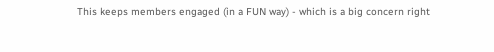This keeps members engaged (in a FUN way) - which is a big concern right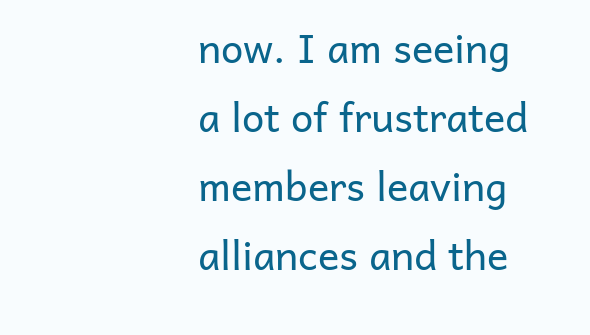now. I am seeing a lot of frustrated members leaving alliances and the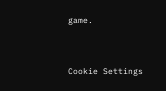game.


Cookie Settings